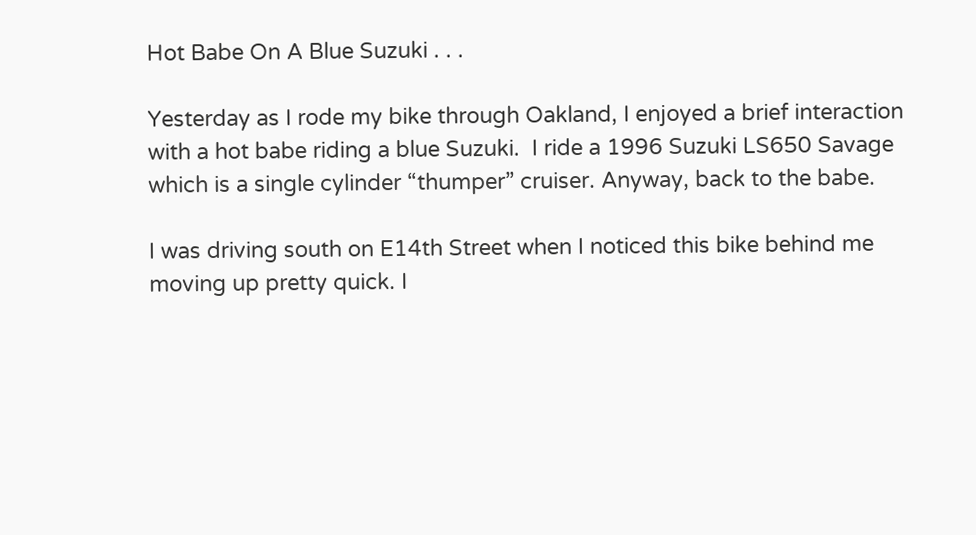Hot Babe On A Blue Suzuki . . .

Yesterday as I rode my bike through Oakland, I enjoyed a brief interaction with a hot babe riding a blue Suzuki.  I ride a 1996 Suzuki LS650 Savage which is a single cylinder “thumper” cruiser. Anyway, back to the babe.

I was driving south on E14th Street when I noticed this bike behind me  moving up pretty quick. I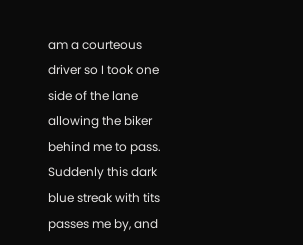am a courteous driver so I took one side of the lane allowing the biker behind me to pass. Suddenly this dark blue streak with tits passes me by, and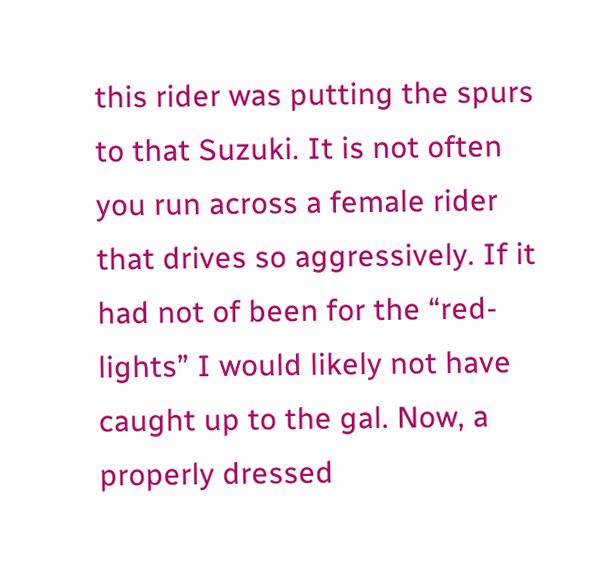this rider was putting the spurs to that Suzuki. It is not often you run across a female rider that drives so aggressively. If it had not of been for the “red-lights” I would likely not have caught up to the gal. Now, a properly dressed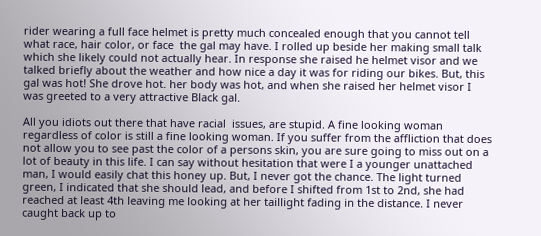rider wearing a full face helmet is pretty much concealed enough that you cannot tell what race, hair color, or face  the gal may have. I rolled up beside her making small talk which she likely could not actually hear. In response she raised he helmet visor and we talked briefly about the weather and how nice a day it was for riding our bikes. But, this gal was hot! She drove hot. her body was hot, and when she raised her helmet visor I was greeted to a very attractive Black gal.

All you idiots out there that have racial  issues, are stupid. A fine looking woman regardless of color is still a fine looking woman. If you suffer from the affliction that does not allow you to see past the color of a persons skin, you are sure going to miss out on a lot of beauty in this life. I can say without hesitation that were I a younger unattached man, I would easily chat this honey up. But, I never got the chance. The light turned green, I indicated that she should lead, and before I shifted from 1st to 2nd, she had reached at least 4th leaving me looking at her taillight fading in the distance. I never caught back up to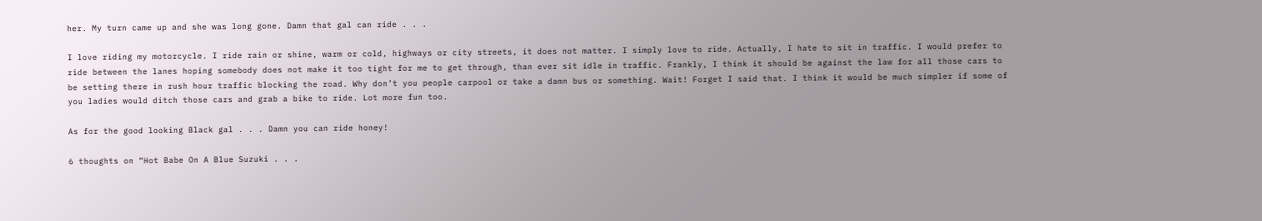her. My turn came up and she was long gone. Damn that gal can ride . . .

I love riding my motorcycle. I ride rain or shine, warm or cold, highways or city streets, it does not matter. I simply love to ride. Actually, I hate to sit in traffic. I would prefer to ride between the lanes hoping somebody does not make it too tight for me to get through, than ever sit idle in traffic. Frankly, I think it should be against the law for all those cars to be setting there in rush hour traffic blocking the road. Why don’t you people carpool or take a damn bus or something. Wait! Forget I said that. I think it would be much simpler if some of you ladies would ditch those cars and grab a bike to ride. Lot more fun too.

As for the good looking Black gal . . . Damn you can ride honey!

6 thoughts on “Hot Babe On A Blue Suzuki . . .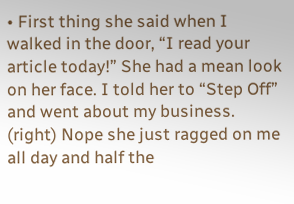• First thing she said when I walked in the door, “I read your article today!” She had a mean look on her face. I told her to “Step Off” and went about my business. (right) Nope she just ragged on me all day and half the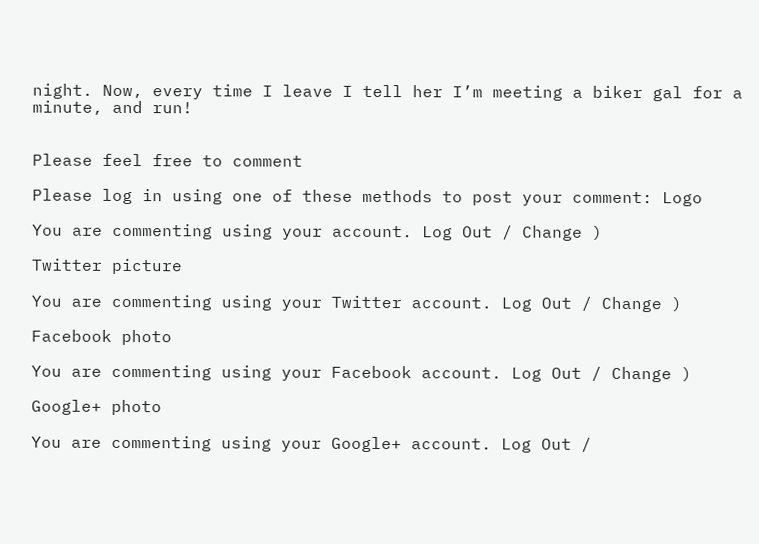night. Now, every time I leave I tell her I’m meeting a biker gal for a minute, and run!


Please feel free to comment

Please log in using one of these methods to post your comment: Logo

You are commenting using your account. Log Out / Change )

Twitter picture

You are commenting using your Twitter account. Log Out / Change )

Facebook photo

You are commenting using your Facebook account. Log Out / Change )

Google+ photo

You are commenting using your Google+ account. Log Out /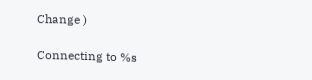Change )

Connecting to %s